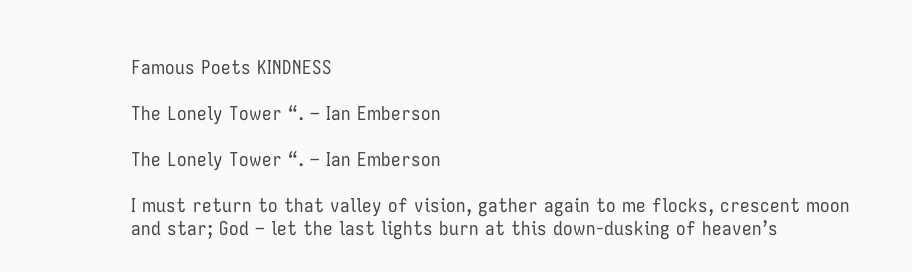Famous Poets KINDNESS

The Lonely Tower “. – Ian Emberson

The Lonely Tower “. – Ian Emberson

I must return to that valley of vision, gather again to me flocks, crescent moon and star; God – let the last lights burn at this down-dusking of heaven’s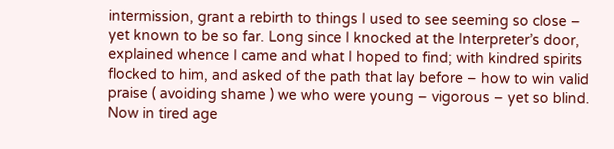intermission, grant a rebirth to things I used to see seeming so close – yet known to be so far. Long since I knocked at the Interpreter’s door, explained whence I came and what I hoped to find; with kindred spirits flocked to him, and asked of the path that lay before – how to win valid praise ( avoiding shame ) we who were young – vigorous – yet so blind. Now in tired age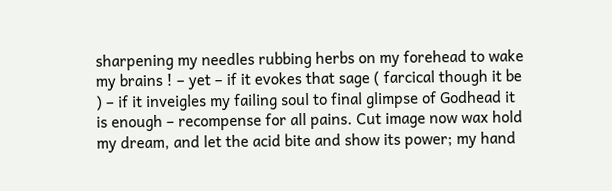sharpening my needles rubbing herbs on my forehead to wake my brains ! – yet – if it evokes that sage ( farcical though it be ) – if it inveigles my failing soul to final glimpse of Godhead it is enough – recompense for all pains. Cut image now wax hold my dream, and let the acid bite and show its power; my hand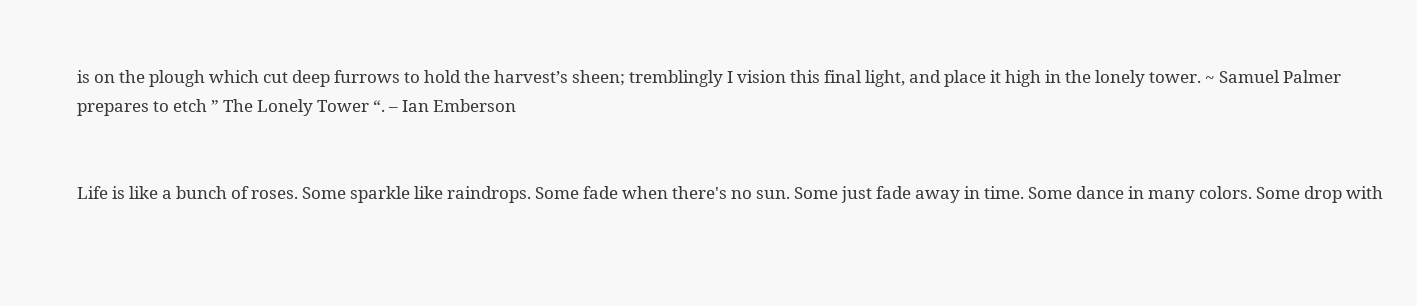is on the plough which cut deep furrows to hold the harvest’s sheen; tremblingly I vision this final light, and place it high in the lonely tower. ~ Samuel Palmer prepares to etch ” The Lonely Tower “. – Ian Emberson


Life is like a bunch of roses. Some sparkle like raindrops. Some fade when there's no sun. Some just fade away in time. Some dance in many colors. Some drop with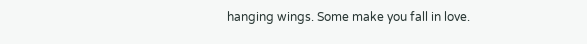hanging wings. Some make you fall in love.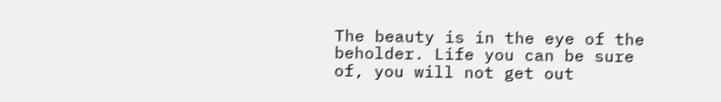The beauty is in the eye of the beholder. Life you can be sure of, you will not get out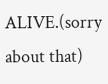ALIVE.(sorry about that)